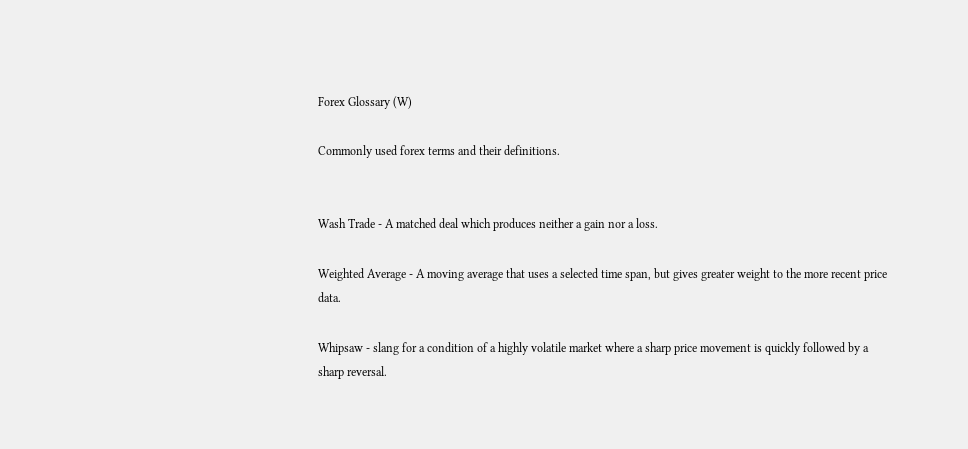Forex Glossary (W)

Commonly used forex terms and their definitions.


Wash Trade - A matched deal which produces neither a gain nor a loss.

Weighted Average - A moving average that uses a selected time span, but gives greater weight to the more recent price data.

Whipsaw - slang for a condition of a highly volatile market where a sharp price movement is quickly followed by a sharp reversal.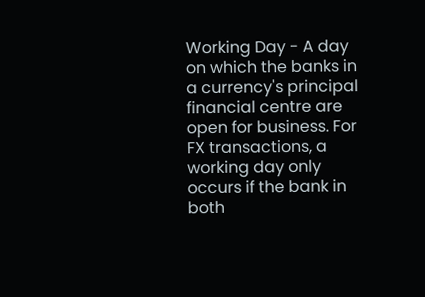Working Day - A day on which the banks in a currency's principal financial centre are open for business. For FX transactions, a working day only occurs if the bank in both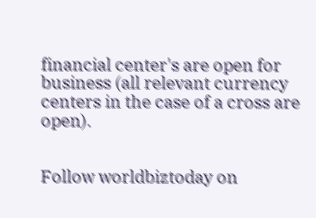financial center's are open for business (all relevant currency centers in the case of a cross are open).


Follow worldbiztoday on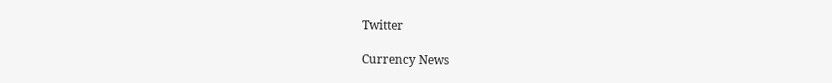Twitter

Currency News